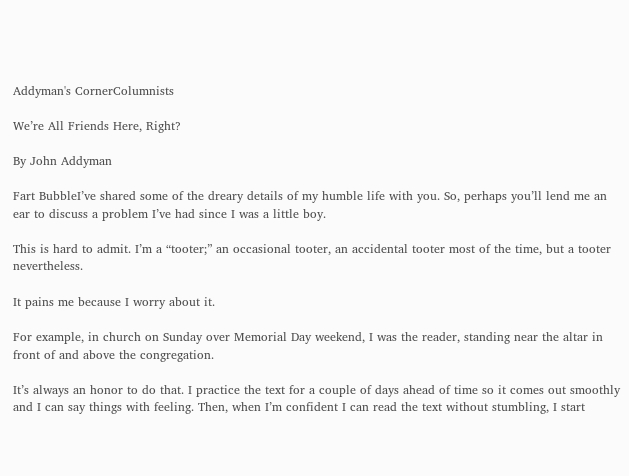Addyman's CornerColumnists

We’re All Friends Here, Right?

By John Addyman

Fart BubbleI’ve shared some of the dreary details of my humble life with you. So, perhaps you’ll lend me an ear to discuss a problem I’ve had since I was a little boy.

This is hard to admit. I’m a “tooter;” an occasional tooter, an accidental tooter most of the time, but a tooter nevertheless.

It pains me because I worry about it.

For example, in church on Sunday over Memorial Day weekend, I was the reader, standing near the altar in front of and above the congregation.

It’s always an honor to do that. I practice the text for a couple of days ahead of time so it comes out smoothly and I can say things with feeling. Then, when I’m confident I can read the text without stumbling, I start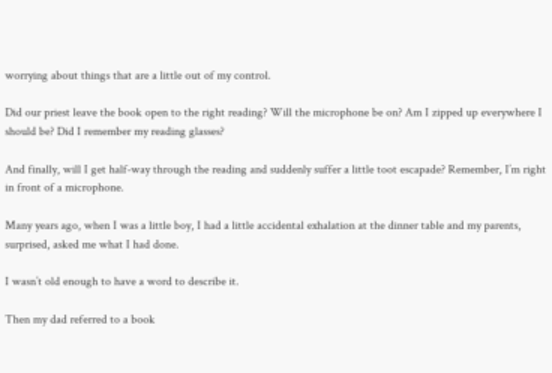worrying about things that are a little out of my control.

Did our priest leave the book open to the right reading? Will the microphone be on? Am I zipped up everywhere I should be? Did I remember my reading glasses?

And finally, will I get half-way through the reading and suddenly suffer a little toot escapade? Remember, I’m right in front of a microphone.

Many years ago, when I was a little boy, I had a little accidental exhalation at the dinner table and my parents, surprised, asked me what I had done.

I wasn’t old enough to have a word to describe it.

Then my dad referred to a book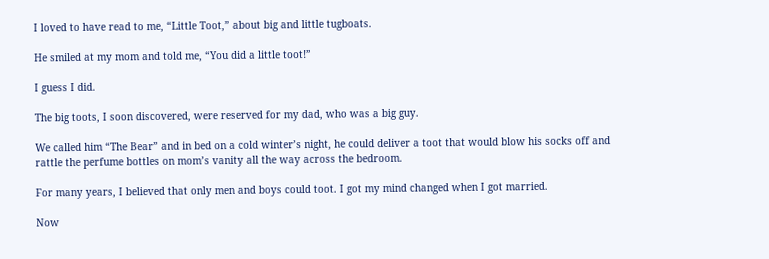I loved to have read to me, “Little Toot,” about big and little tugboats.

He smiled at my mom and told me, “You did a little toot!”

I guess I did.

The big toots, I soon discovered, were reserved for my dad, who was a big guy.

We called him “The Bear” and in bed on a cold winter’s night, he could deliver a toot that would blow his socks off and rattle the perfume bottles on mom’s vanity all the way across the bedroom.

For many years, I believed that only men and boys could toot. I got my mind changed when I got married.

Now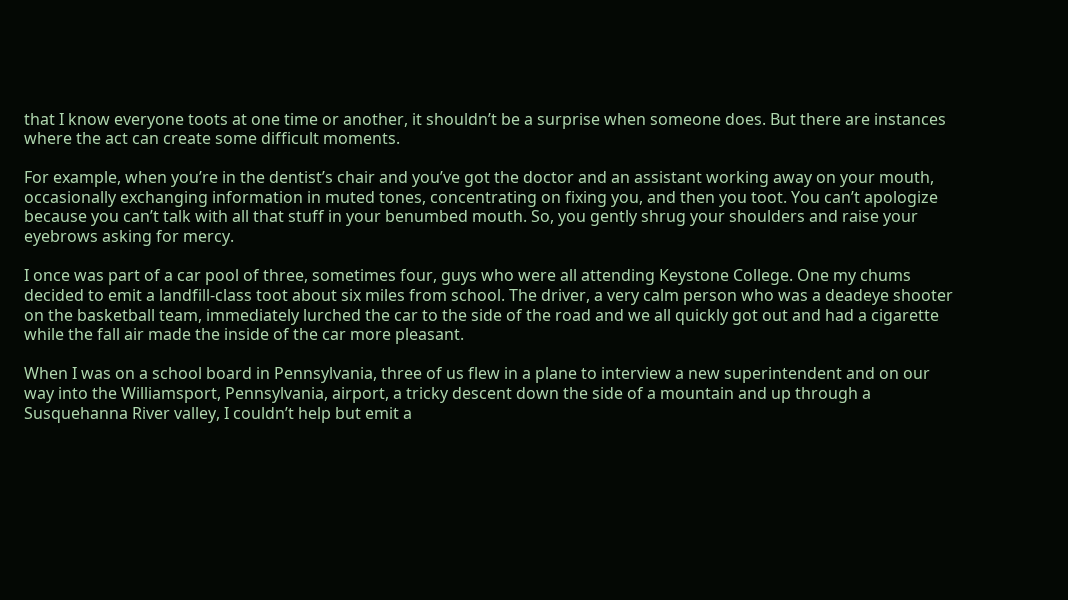that I know everyone toots at one time or another, it shouldn’t be a surprise when someone does. But there are instances where the act can create some difficult moments.

For example, when you’re in the dentist’s chair and you’ve got the doctor and an assistant working away on your mouth, occasionally exchanging information in muted tones, concentrating on fixing you, and then you toot. You can’t apologize because you can’t talk with all that stuff in your benumbed mouth. So, you gently shrug your shoulders and raise your eyebrows asking for mercy.

I once was part of a car pool of three, sometimes four, guys who were all attending Keystone College. One my chums decided to emit a landfill-class toot about six miles from school. The driver, a very calm person who was a deadeye shooter on the basketball team, immediately lurched the car to the side of the road and we all quickly got out and had a cigarette while the fall air made the inside of the car more pleasant.

When I was on a school board in Pennsylvania, three of us flew in a plane to interview a new superintendent and on our way into the Williamsport, Pennsylvania, airport, a tricky descent down the side of a mountain and up through a Susquehanna River valley, I couldn’t help but emit a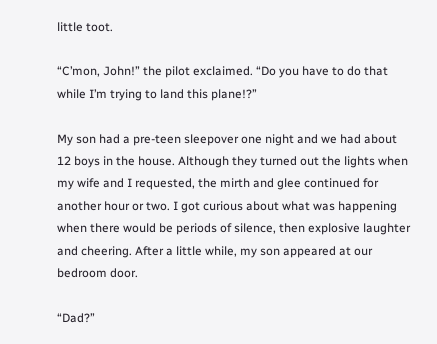little toot.

“C’mon, John!” the pilot exclaimed. “Do you have to do that while I’m trying to land this plane!?”

My son had a pre-teen sleepover one night and we had about 12 boys in the house. Although they turned out the lights when my wife and I requested, the mirth and glee continued for another hour or two. I got curious about what was happening when there would be periods of silence, then explosive laughter and cheering. After a little while, my son appeared at our bedroom door.

“Dad?”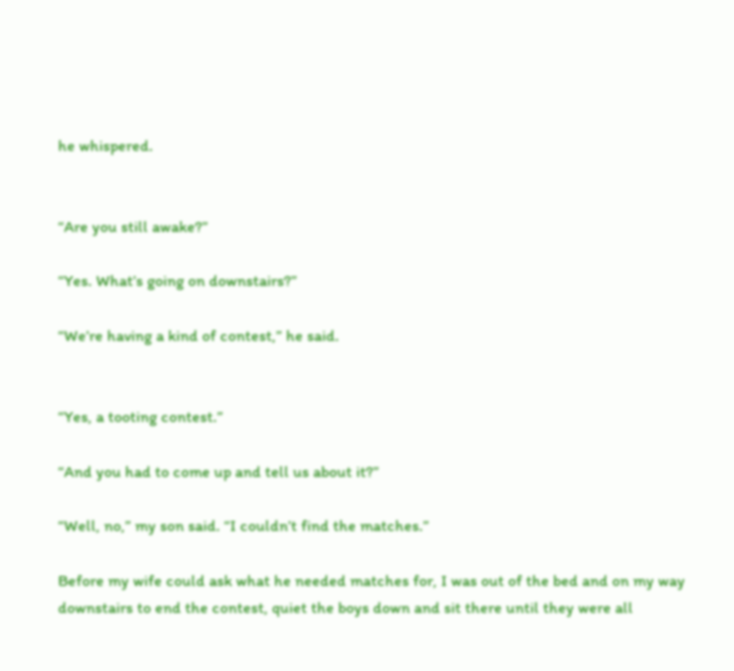he whispered.


“Are you still awake?”

“Yes. What’s going on downstairs?”

“We’re having a kind of contest,” he said.


“Yes, a tooting contest.”

“And you had to come up and tell us about it?”

“Well, no,” my son said. “I couldn’t find the matches.”

Before my wife could ask what he needed matches for, I was out of the bed and on my way downstairs to end the contest, quiet the boys down and sit there until they were all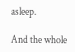asleep.

And the whole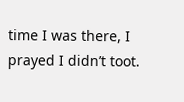time I was there, I prayed I didn’t toot.